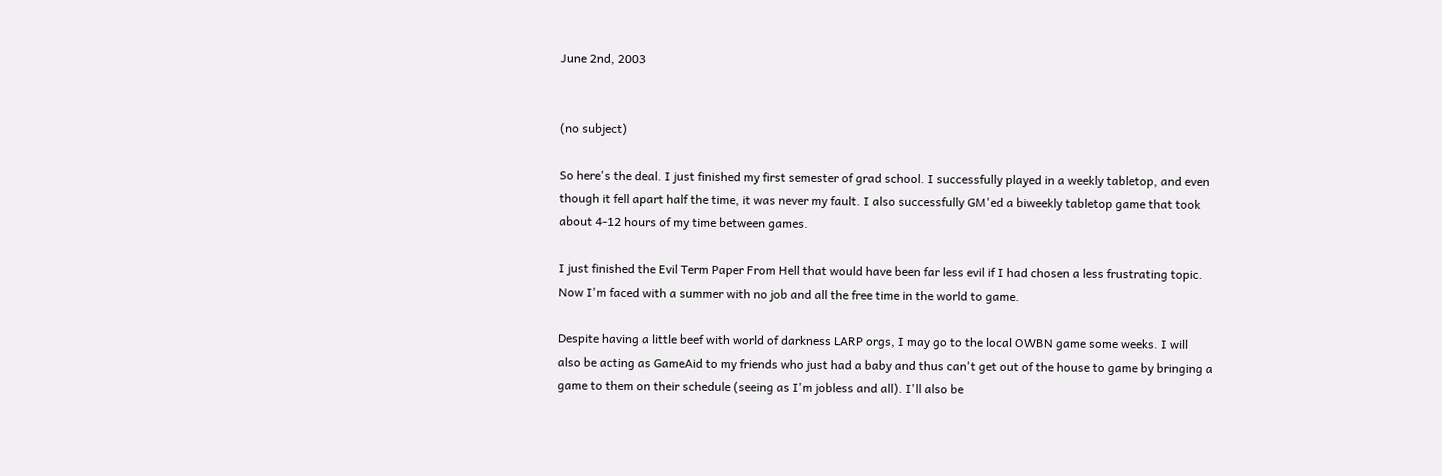June 2nd, 2003


(no subject)

So here's the deal. I just finished my first semester of grad school. I successfully played in a weekly tabletop, and even though it fell apart half the time, it was never my fault. I also successfully GM'ed a biweekly tabletop game that took about 4-12 hours of my time between games.

I just finished the Evil Term Paper From Hell that would have been far less evil if I had chosen a less frustrating topic. Now I'm faced with a summer with no job and all the free time in the world to game.

Despite having a little beef with world of darkness LARP orgs, I may go to the local OWBN game some weeks. I will also be acting as GameAid to my friends who just had a baby and thus can't get out of the house to game by bringing a game to them on their schedule (seeing as I'm jobless and all). I'll also be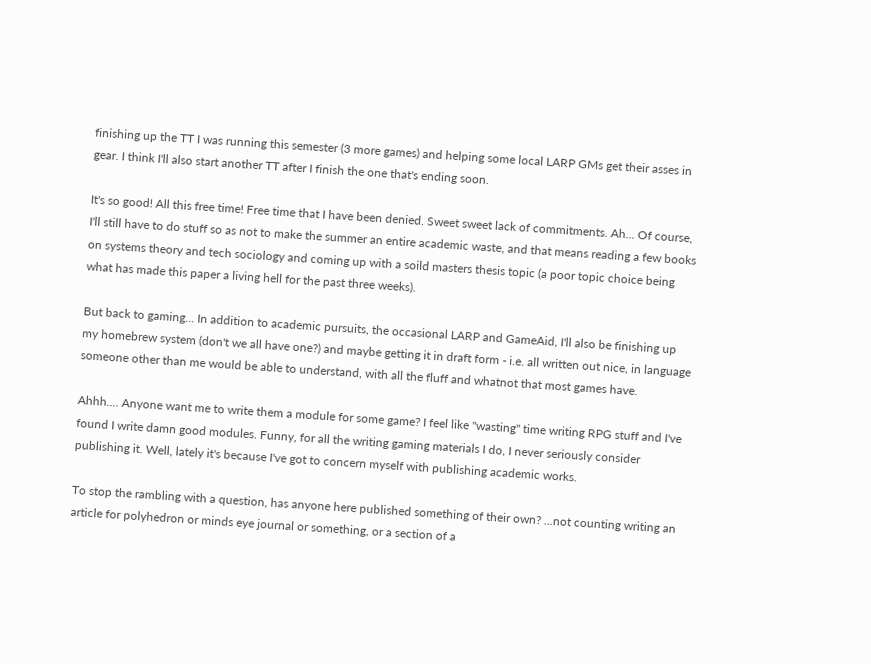finishing up the TT I was running this semester (3 more games) and helping some local LARP GMs get their asses in gear. I think I'll also start another TT after I finish the one that's ending soon.

It's so good! All this free time! Free time that I have been denied. Sweet sweet lack of commitments. Ah... Of course, I'll still have to do stuff so as not to make the summer an entire academic waste, and that means reading a few books on systems theory and tech sociology and coming up with a soild masters thesis topic (a poor topic choice being what has made this paper a living hell for the past three weeks).

But back to gaming... In addition to academic pursuits, the occasional LARP and GameAid, I'll also be finishing up my homebrew system (don't we all have one?) and maybe getting it in draft form - i.e. all written out nice, in language someone other than me would be able to understand, with all the fluff and whatnot that most games have.

Ahhh.... Anyone want me to write them a module for some game? I feel like "wasting" time writing RPG stuff and I've found I write damn good modules. Funny, for all the writing gaming materials I do, I never seriously consider publishing it. Well, lately it's because I've got to concern myself with publishing academic works.

To stop the rambling with a question, has anyone here published something of their own? ...not counting writing an article for polyhedron or minds eye journal or something, or a section of a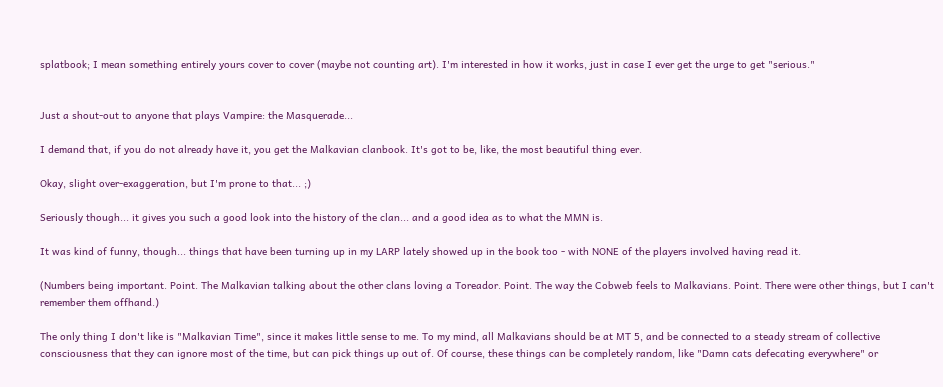splatbook; I mean something entirely yours cover to cover (maybe not counting art). I'm interested in how it works, just in case I ever get the urge to get "serious."


Just a shout-out to anyone that plays Vampire: the Masquerade...

I demand that, if you do not already have it, you get the Malkavian clanbook. It's got to be, like, the most beautiful thing ever.

Okay, slight over-exaggeration, but I'm prone to that... ;)

Seriously though... it gives you such a good look into the history of the clan... and a good idea as to what the MMN is.

It was kind of funny, though... things that have been turning up in my LARP lately showed up in the book too - with NONE of the players involved having read it.

(Numbers being important. Point. The Malkavian talking about the other clans loving a Toreador. Point. The way the Cobweb feels to Malkavians. Point. There were other things, but I can't remember them offhand.)

The only thing I don't like is "Malkavian Time", since it makes little sense to me. To my mind, all Malkavians should be at MT 5, and be connected to a steady stream of collective consciousness that they can ignore most of the time, but can pick things up out of. Of course, these things can be completely random, like "Damn cats defecating everywhere" or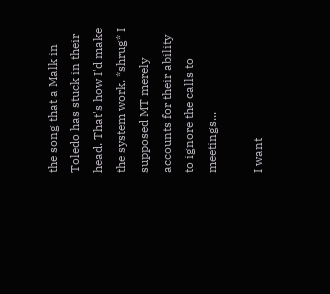the song that a Malk in Toledo has stuck in their head. That's how I'd make the system work. *shrug* I supposed MT merely accounts for their ability to ignore the calls to meetings...

I want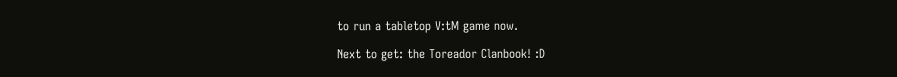to run a tabletop V:tM game now.

Next to get: the Toreador Clanbook! :D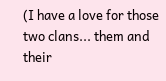(I have a love for those two clans... them and their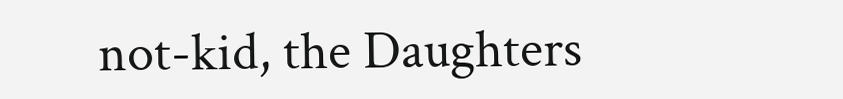not-kid, the Daughters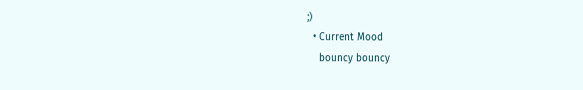;)
  • Current Mood
    bouncy bouncy